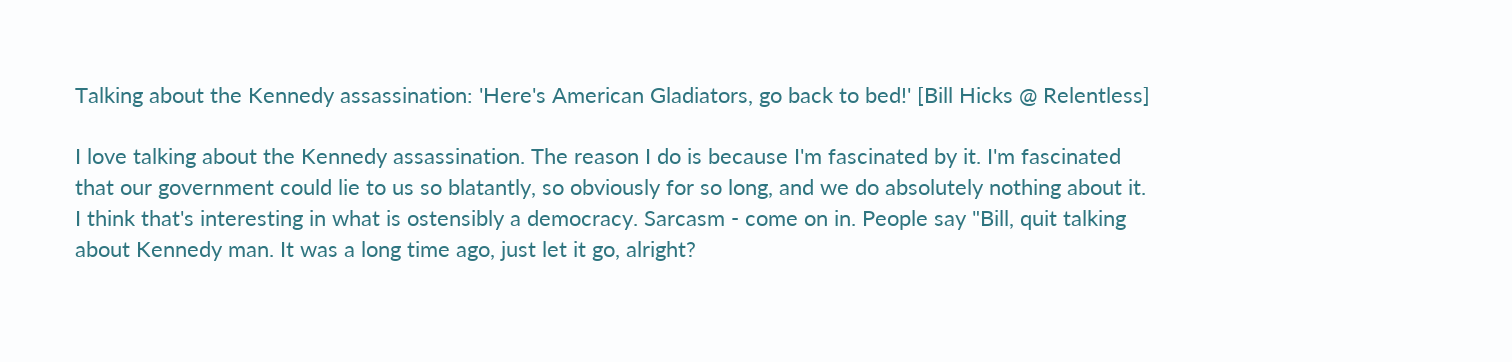Talking about the Kennedy assassination: 'Here's American Gladiators, go back to bed!' [Bill Hicks @ Relentless]

I love talking about the Kennedy assassination. The reason I do is because I'm fascinated by it. I'm fascinated that our government could lie to us so blatantly, so obviously for so long, and we do absolutely nothing about it. I think that's interesting in what is ostensibly a democracy. Sarcasm - come on in. People say "Bill, quit talking about Kennedy man. It was a long time ago, just let it go, alright?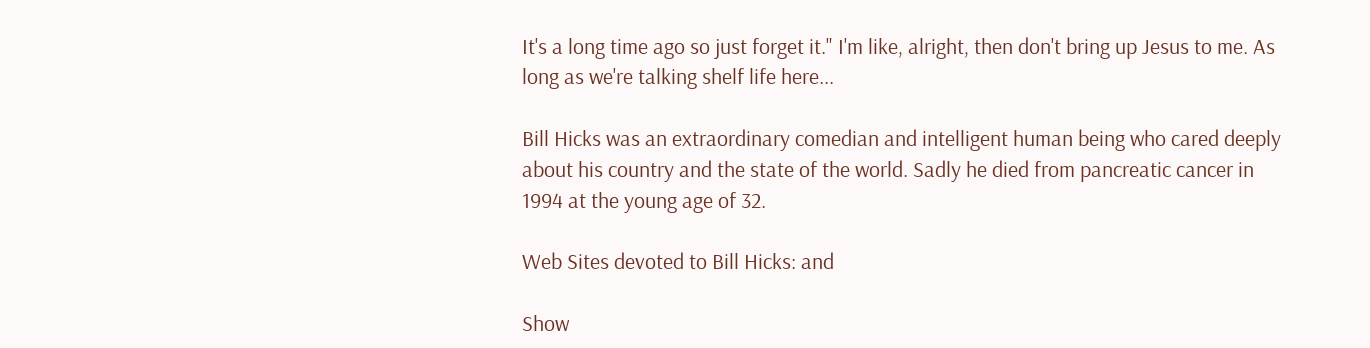It's a long time ago so just forget it." I'm like, alright, then don't bring up Jesus to me. As long as we're talking shelf life here...

Bill Hicks was an extraordinary comedian and intelligent human being who cared deeply about his country and the state of the world. Sadly he died from pancreatic cancer in 1994 at the young age of 32.

Web Sites devoted to Bill Hicks: and

Show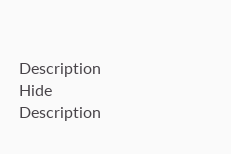Description Hide Description